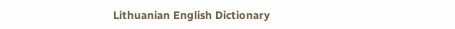Lithuanian English Dictionary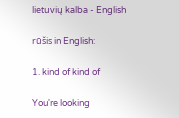lietuvių kalba - English

rūšis in English:

1. kind of kind of

You're looking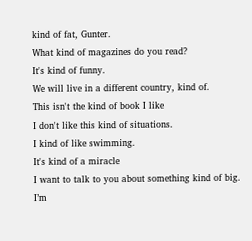kind of fat, Gunter.
What kind of magazines do you read?
It's kind of funny.
We will live in a different country, kind of.
This isn't the kind of book I like
I don't like this kind of situations.
I kind of like swimming.
It's kind of a miracle
I want to talk to you about something kind of big.
I’m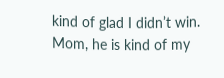kind of glad I didn’t win.
Mom, he is kind of my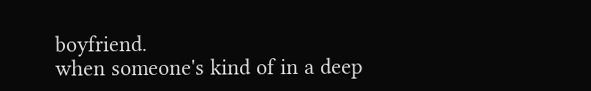boyfriend.
when someone's kind of in a deep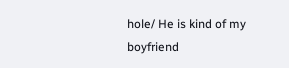hole/ He is kind of my boyfriend